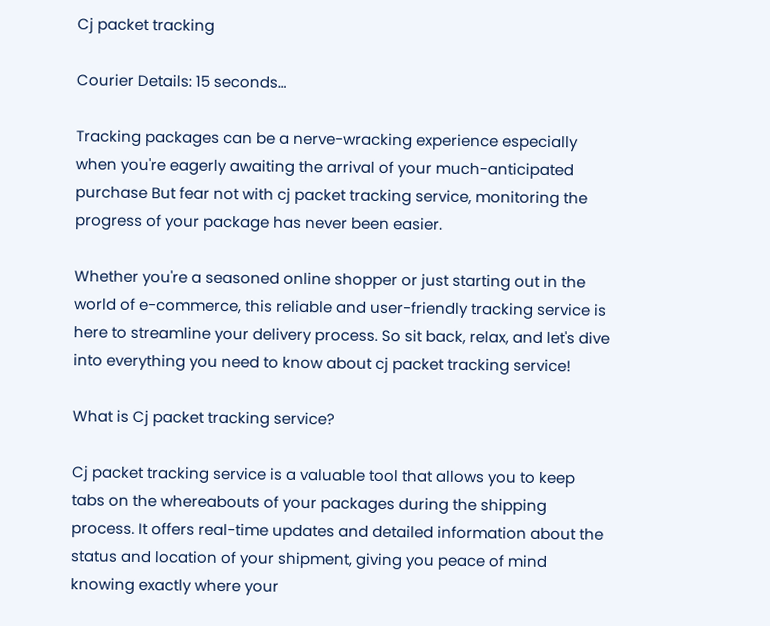Cj packet tracking

Courier Details: 15 seconds…

Tracking packages can be a nerve-wracking experience especially when you're eagerly awaiting the arrival of your much-anticipated purchase But fear not with cj packet tracking service, monitoring the progress of your package has never been easier.

Whether you're a seasoned online shopper or just starting out in the world of e-commerce, this reliable and user-friendly tracking service is here to streamline your delivery process. So sit back, relax, and let's dive into everything you need to know about cj packet tracking service!

What is Cj packet tracking service?

Cj packet tracking service is a valuable tool that allows you to keep tabs on the whereabouts of your packages during the shipping process. It offers real-time updates and detailed information about the status and location of your shipment, giving you peace of mind knowing exactly where your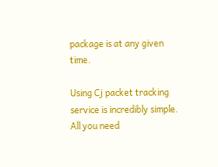package is at any given time.

Using Cj packet tracking service is incredibly simple. All you need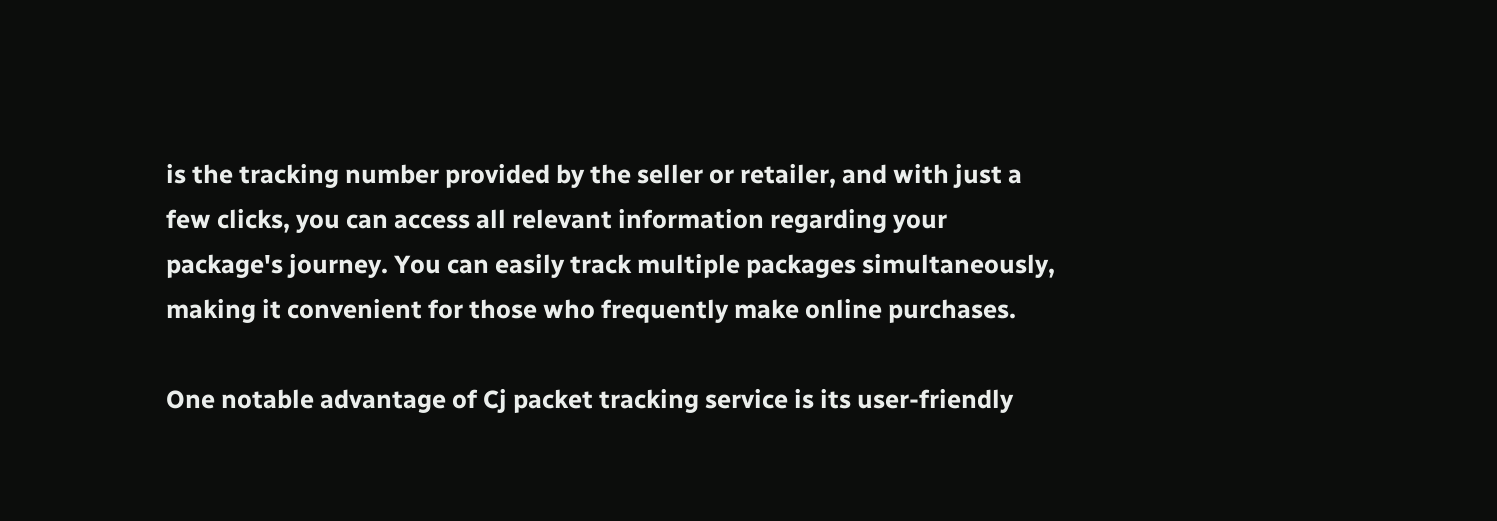is the tracking number provided by the seller or retailer, and with just a few clicks, you can access all relevant information regarding your package's journey. You can easily track multiple packages simultaneously, making it convenient for those who frequently make online purchases.

One notable advantage of Cj packet tracking service is its user-friendly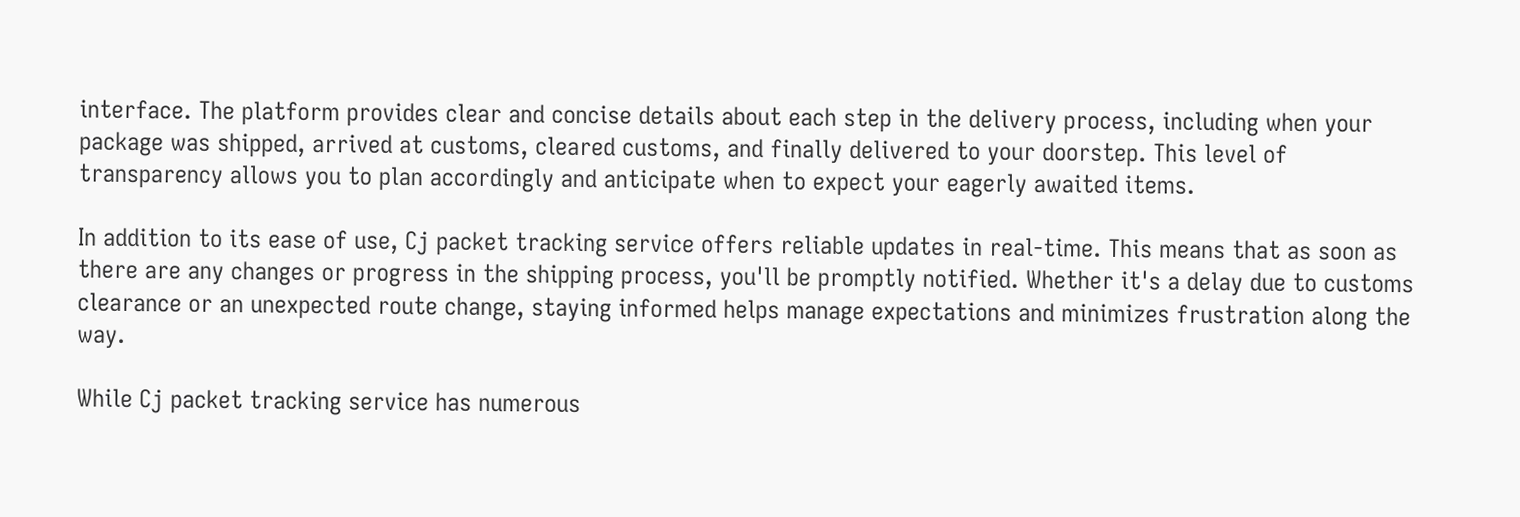interface. The platform provides clear and concise details about each step in the delivery process, including when your package was shipped, arrived at customs, cleared customs, and finally delivered to your doorstep. This level of transparency allows you to plan accordingly and anticipate when to expect your eagerly awaited items.

In addition to its ease of use, Cj packet tracking service offers reliable updates in real-time. This means that as soon as there are any changes or progress in the shipping process, you'll be promptly notified. Whether it's a delay due to customs clearance or an unexpected route change, staying informed helps manage expectations and minimizes frustration along the way.

While Cj packet tracking service has numerous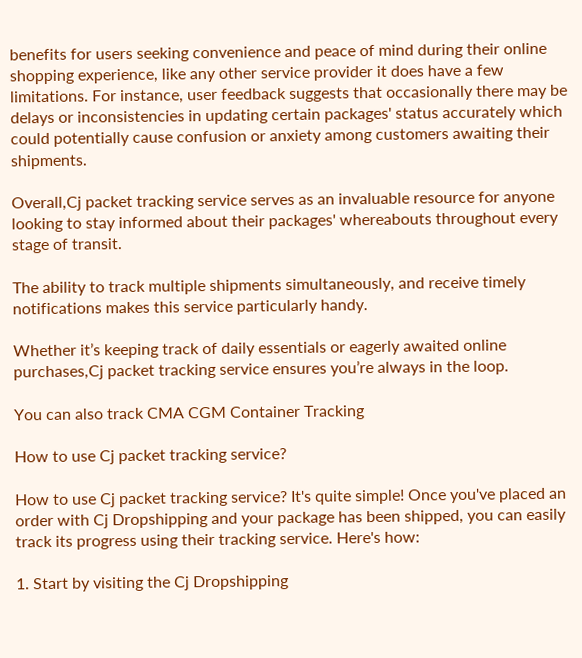benefits for users seeking convenience and peace of mind during their online shopping experience, like any other service provider it does have a few limitations. For instance, user feedback suggests that occasionally there may be delays or inconsistencies in updating certain packages' status accurately which could potentially cause confusion or anxiety among customers awaiting their shipments.

Overall,Cj packet tracking service serves as an invaluable resource for anyone looking to stay informed about their packages' whereabouts throughout every stage of transit.

The ability to track multiple shipments simultaneously, and receive timely notifications makes this service particularly handy.

Whether it’s keeping track of daily essentials or eagerly awaited online purchases,Cj packet tracking service ensures you’re always in the loop.

You can also track CMA CGM Container Tracking

How to use Cj packet tracking service?

How to use Cj packet tracking service? It's quite simple! Once you've placed an order with Cj Dropshipping and your package has been shipped, you can easily track its progress using their tracking service. Here's how:

1. Start by visiting the Cj Dropshipping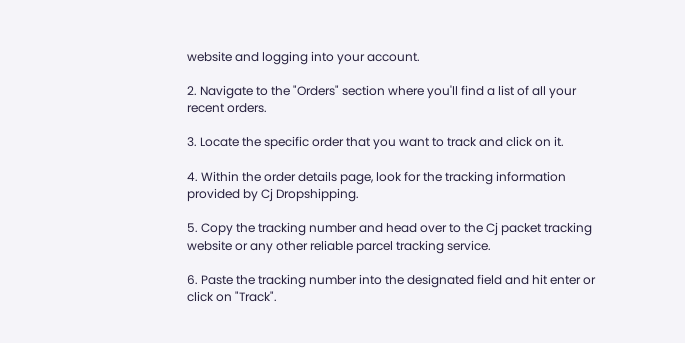website and logging into your account.

2. Navigate to the "Orders" section where you'll find a list of all your recent orders.

3. Locate the specific order that you want to track and click on it.

4. Within the order details page, look for the tracking information provided by Cj Dropshipping.

5. Copy the tracking number and head over to the Cj packet tracking website or any other reliable parcel tracking service.

6. Paste the tracking number into the designated field and hit enter or click on "Track".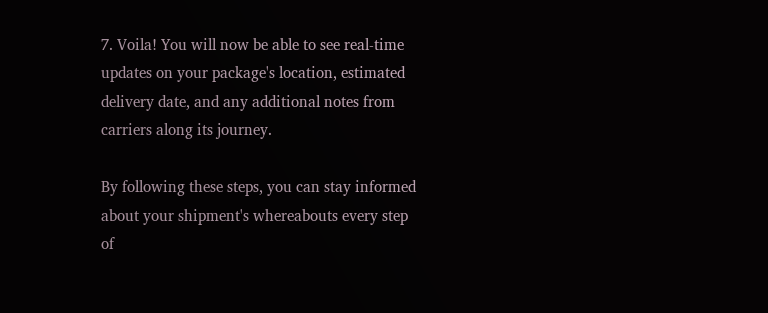7. Voila! You will now be able to see real-time updates on your package's location, estimated delivery date, and any additional notes from carriers along its journey.

By following these steps, you can stay informed about your shipment's whereabouts every step of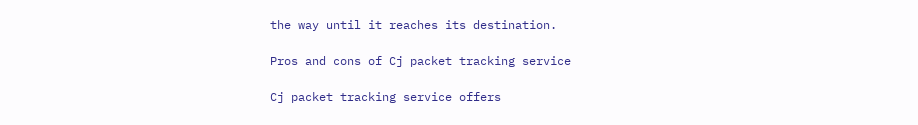the way until it reaches its destination.

Pros and cons of Cj packet tracking service

Cj packet tracking service offers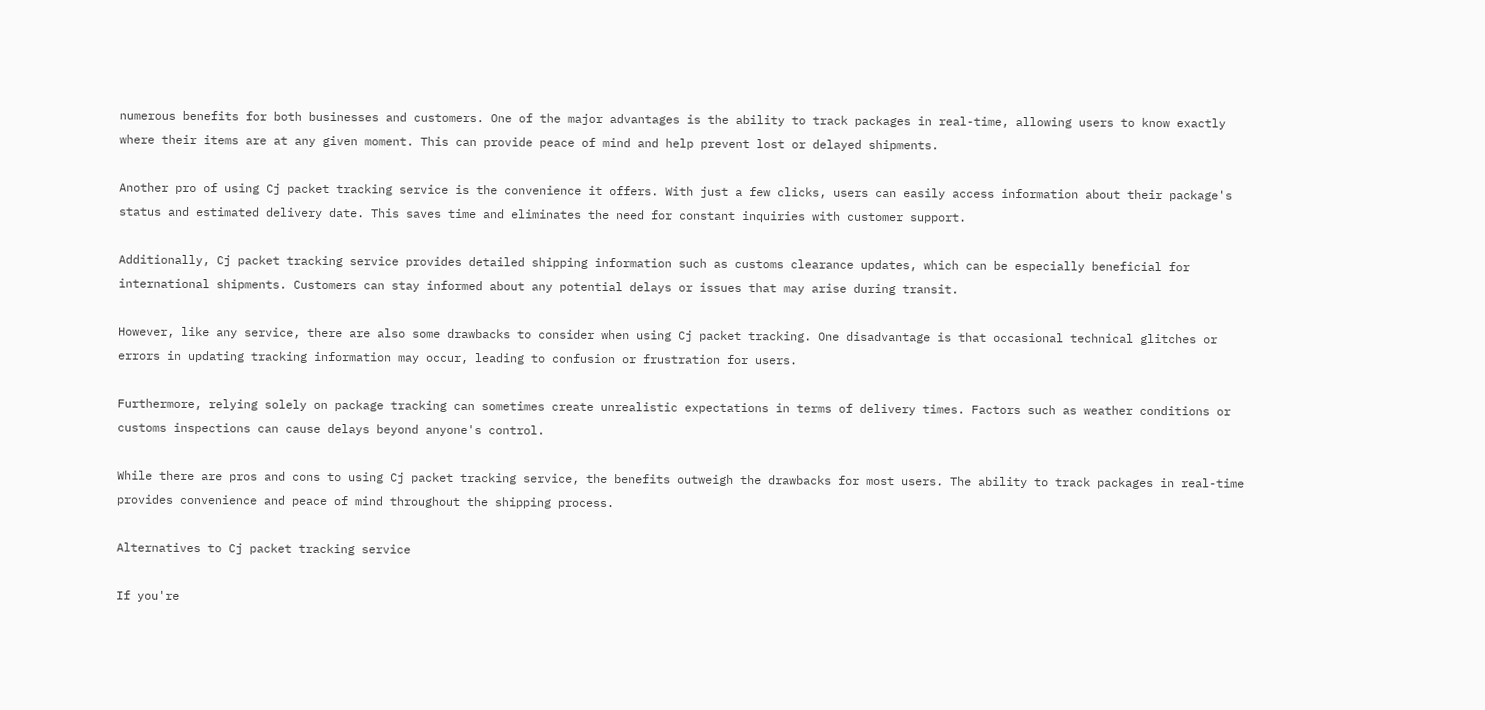numerous benefits for both businesses and customers. One of the major advantages is the ability to track packages in real-time, allowing users to know exactly where their items are at any given moment. This can provide peace of mind and help prevent lost or delayed shipments.

Another pro of using Cj packet tracking service is the convenience it offers. With just a few clicks, users can easily access information about their package's status and estimated delivery date. This saves time and eliminates the need for constant inquiries with customer support.

Additionally, Cj packet tracking service provides detailed shipping information such as customs clearance updates, which can be especially beneficial for international shipments. Customers can stay informed about any potential delays or issues that may arise during transit.

However, like any service, there are also some drawbacks to consider when using Cj packet tracking. One disadvantage is that occasional technical glitches or errors in updating tracking information may occur, leading to confusion or frustration for users.

Furthermore, relying solely on package tracking can sometimes create unrealistic expectations in terms of delivery times. Factors such as weather conditions or customs inspections can cause delays beyond anyone's control.

While there are pros and cons to using Cj packet tracking service, the benefits outweigh the drawbacks for most users. The ability to track packages in real-time provides convenience and peace of mind throughout the shipping process.

Alternatives to Cj packet tracking service

If you're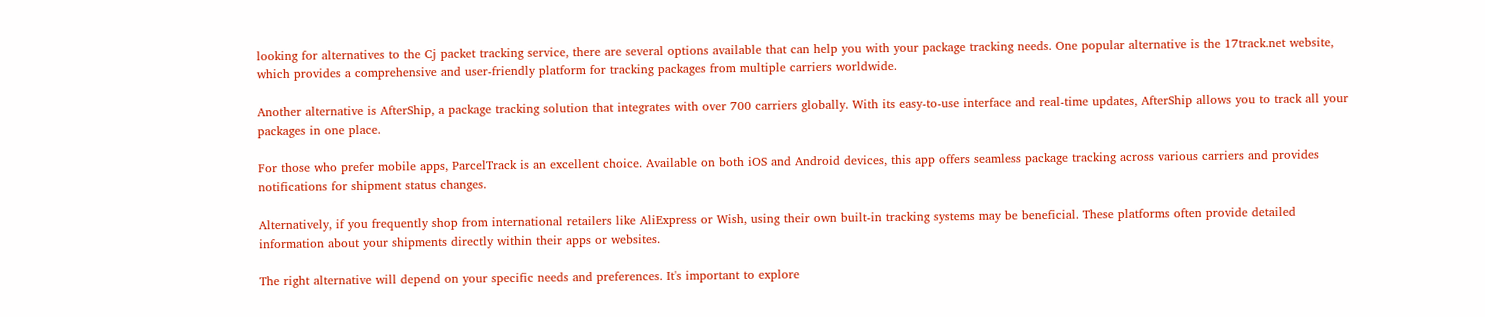looking for alternatives to the Cj packet tracking service, there are several options available that can help you with your package tracking needs. One popular alternative is the 17track.net website, which provides a comprehensive and user-friendly platform for tracking packages from multiple carriers worldwide.

Another alternative is AfterShip, a package tracking solution that integrates with over 700 carriers globally. With its easy-to-use interface and real-time updates, AfterShip allows you to track all your packages in one place.

For those who prefer mobile apps, ParcelTrack is an excellent choice. Available on both iOS and Android devices, this app offers seamless package tracking across various carriers and provides notifications for shipment status changes.

Alternatively, if you frequently shop from international retailers like AliExpress or Wish, using their own built-in tracking systems may be beneficial. These platforms often provide detailed information about your shipments directly within their apps or websites.

The right alternative will depend on your specific needs and preferences. It's important to explore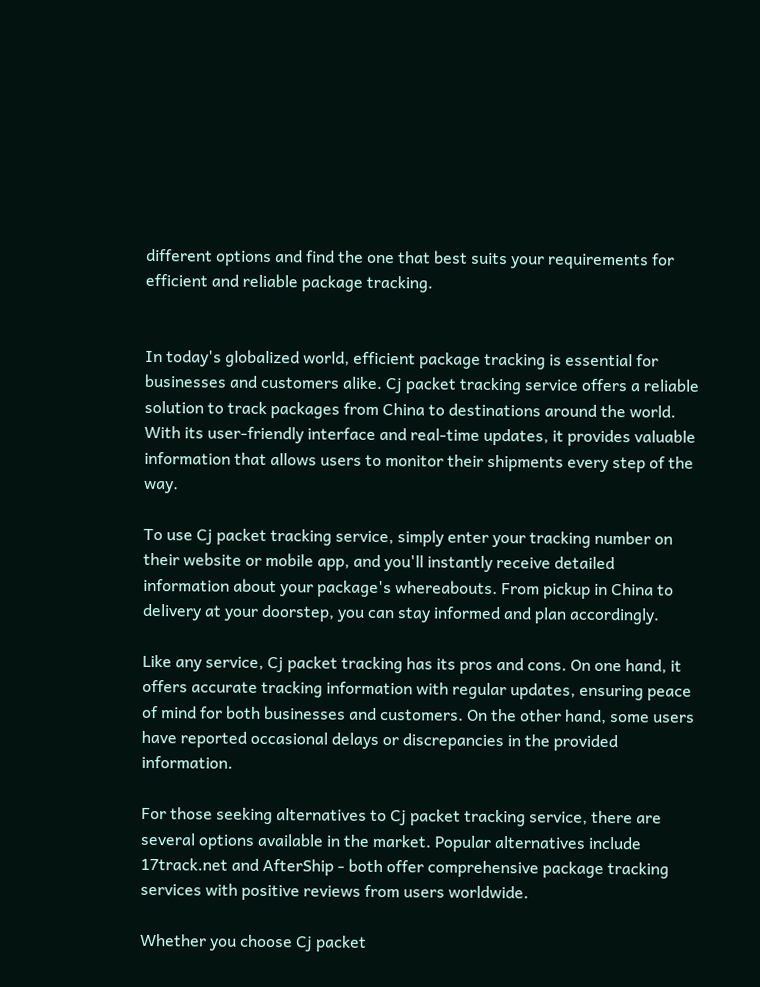different options and find the one that best suits your requirements for efficient and reliable package tracking.


In today's globalized world, efficient package tracking is essential for businesses and customers alike. Cj packet tracking service offers a reliable solution to track packages from China to destinations around the world. With its user-friendly interface and real-time updates, it provides valuable information that allows users to monitor their shipments every step of the way.

To use Cj packet tracking service, simply enter your tracking number on their website or mobile app, and you'll instantly receive detailed information about your package's whereabouts. From pickup in China to delivery at your doorstep, you can stay informed and plan accordingly.

Like any service, Cj packet tracking has its pros and cons. On one hand, it offers accurate tracking information with regular updates, ensuring peace of mind for both businesses and customers. On the other hand, some users have reported occasional delays or discrepancies in the provided information.

For those seeking alternatives to Cj packet tracking service, there are several options available in the market. Popular alternatives include 17track.net and AfterShip - both offer comprehensive package tracking services with positive reviews from users worldwide.

Whether you choose Cj packet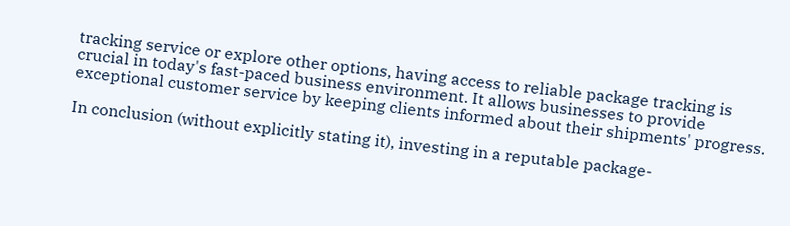tracking service or explore other options, having access to reliable package tracking is crucial in today's fast-paced business environment. It allows businesses to provide exceptional customer service by keeping clients informed about their shipments' progress.

In conclusion (without explicitly stating it), investing in a reputable package-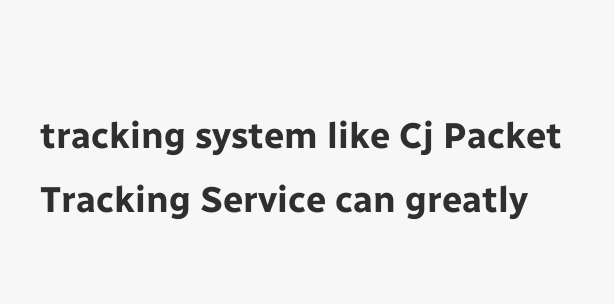tracking system like Cj Packet Tracking Service can greatly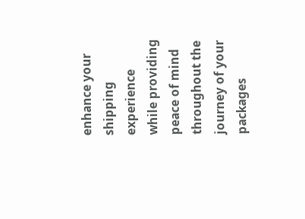enhance your shipping experience while providing peace of mind throughout the journey of your packages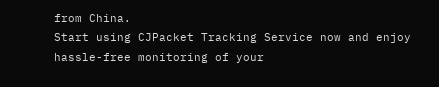from China.
Start using CJPacket Tracking Service now and enjoy hassle-free monitoring of your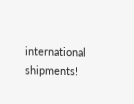international shipments!